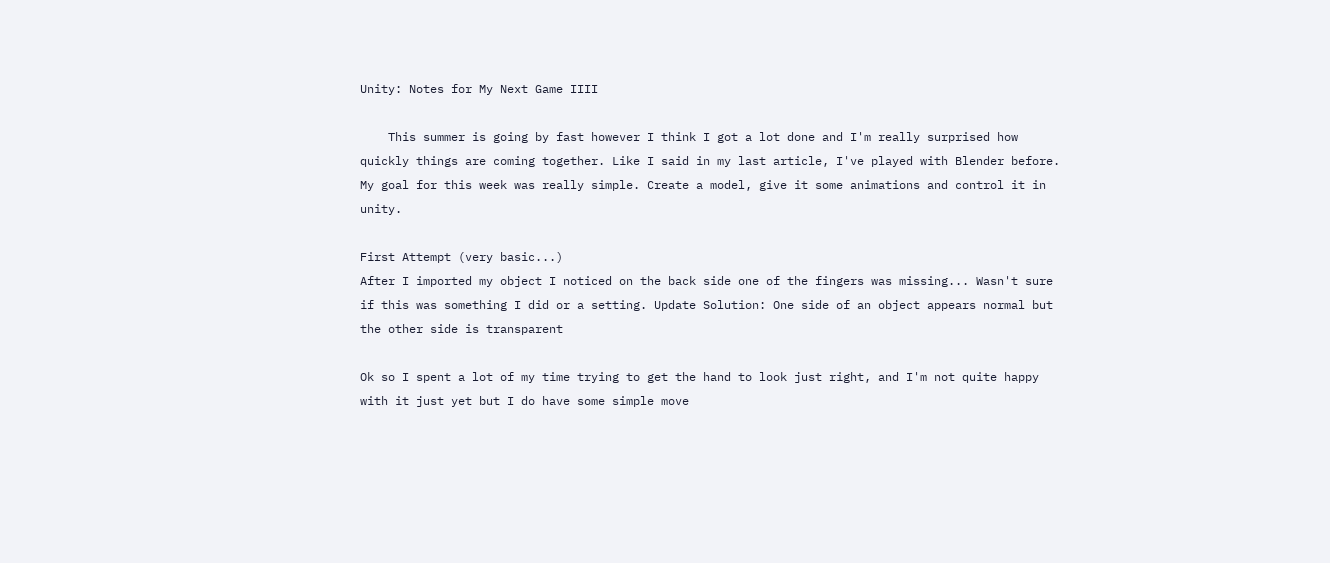Unity: Notes for My Next Game IIII

    This summer is going by fast however I think I got a lot done and I'm really surprised how quickly things are coming together. Like I said in my last article, I've played with Blender before. My goal for this week was really simple. Create a model, give it some animations and control it in unity.

First Attempt (very basic...)
After I imported my object I noticed on the back side one of the fingers was missing... Wasn't sure if this was something I did or a setting. Update Solution: One side of an object appears normal but the other side is transparent

Ok so I spent a lot of my time trying to get the hand to look just right, and I'm not quite happy with it just yet but I do have some simple move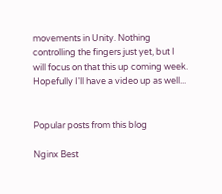movements in Unity. Nothing controlling the fingers just yet, but I will focus on that this up coming week. Hopefully I'll have a video up as well...


Popular posts from this blog

Nginx Best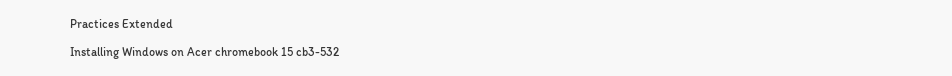Practices Extended

Installing Windows on Acer chromebook 15 cb3-532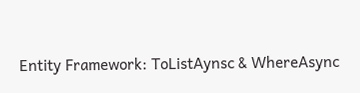Entity Framework: ToListAynsc & WhereAsync